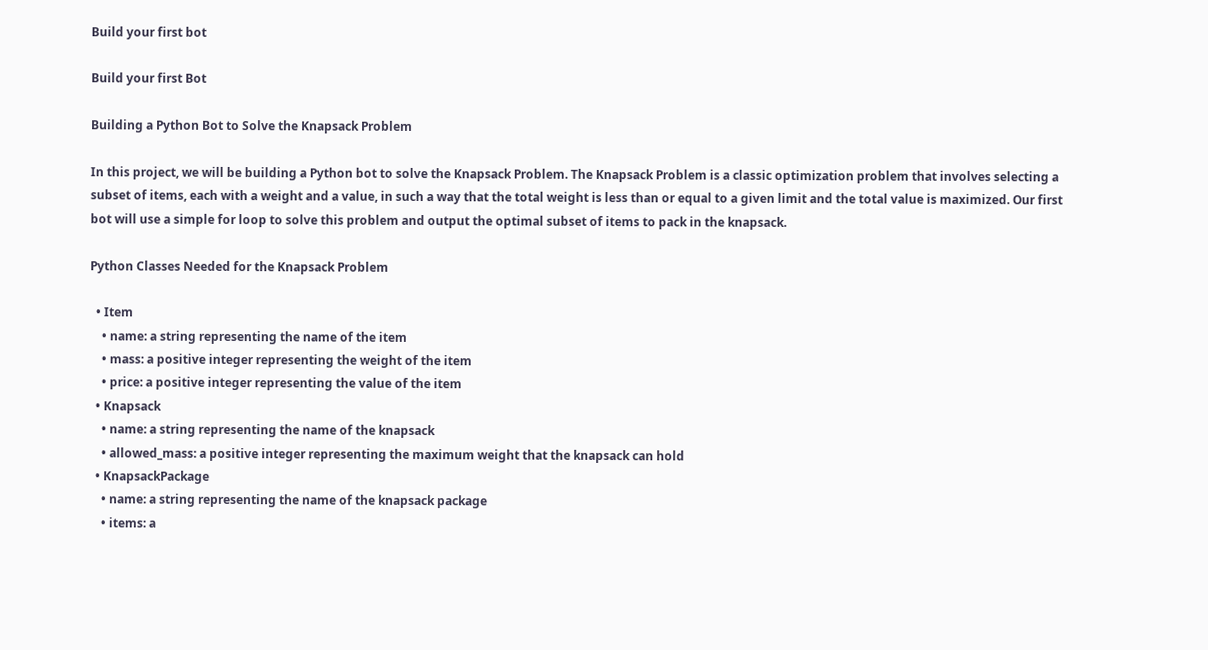Build your first bot

Build your first Bot

Building a Python Bot to Solve the Knapsack Problem

In this project, we will be building a Python bot to solve the Knapsack Problem. The Knapsack Problem is a classic optimization problem that involves selecting a subset of items, each with a weight and a value, in such a way that the total weight is less than or equal to a given limit and the total value is maximized. Our first bot will use a simple for loop to solve this problem and output the optimal subset of items to pack in the knapsack.

Python Classes Needed for the Knapsack Problem

  • Item
    • name: a string representing the name of the item
    • mass: a positive integer representing the weight of the item
    • price: a positive integer representing the value of the item
  • Knapsack
    • name: a string representing the name of the knapsack
    • allowed_mass: a positive integer representing the maximum weight that the knapsack can hold
  • KnapsackPackage
    • name: a string representing the name of the knapsack package
    • items: a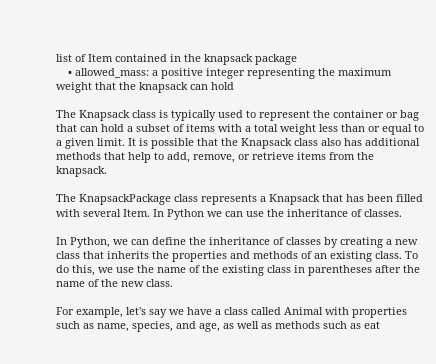list of Item contained in the knapsack package
    • allowed_mass: a positive integer representing the maximum weight that the knapsack can hold

The Knapsack class is typically used to represent the container or bag that can hold a subset of items with a total weight less than or equal to a given limit. It is possible that the Knapsack class also has additional methods that help to add, remove, or retrieve items from the knapsack.

The KnapsackPackage class represents a Knapsack that has been filled with several Item. In Python we can use the inheritance of classes.

In Python, we can define the inheritance of classes by creating a new class that inherits the properties and methods of an existing class. To do this, we use the name of the existing class in parentheses after the name of the new class.

For example, let's say we have a class called Animal with properties such as name, species, and age, as well as methods such as eat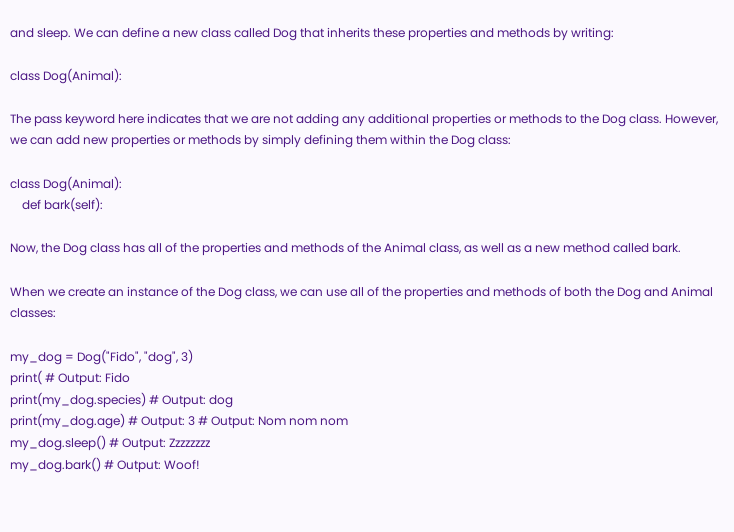and sleep. We can define a new class called Dog that inherits these properties and methods by writing:

class Dog(Animal):

The pass keyword here indicates that we are not adding any additional properties or methods to the Dog class. However, we can add new properties or methods by simply defining them within the Dog class:

class Dog(Animal):
    def bark(self):

Now, the Dog class has all of the properties and methods of the Animal class, as well as a new method called bark.

When we create an instance of the Dog class, we can use all of the properties and methods of both the Dog and Animal classes:

my_dog = Dog("Fido", "dog", 3)
print( # Output: Fido
print(my_dog.species) # Output: dog
print(my_dog.age) # Output: 3 # Output: Nom nom nom
my_dog.sleep() # Output: Zzzzzzzz
my_dog.bark() # Output: Woof!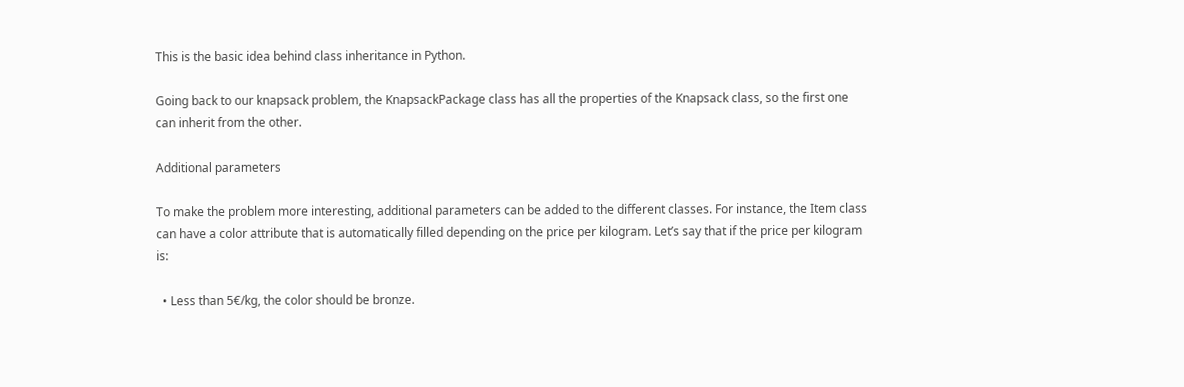This is the basic idea behind class inheritance in Python.

Going back to our knapsack problem, the KnapsackPackage class has all the properties of the Knapsack class, so the first one can inherit from the other.

Additional parameters

To make the problem more interesting, additional parameters can be added to the different classes. For instance, the Item class can have a color attribute that is automatically filled depending on the price per kilogram. Let’s say that if the price per kilogram is:

  • Less than 5€/kg, the color should be bronze.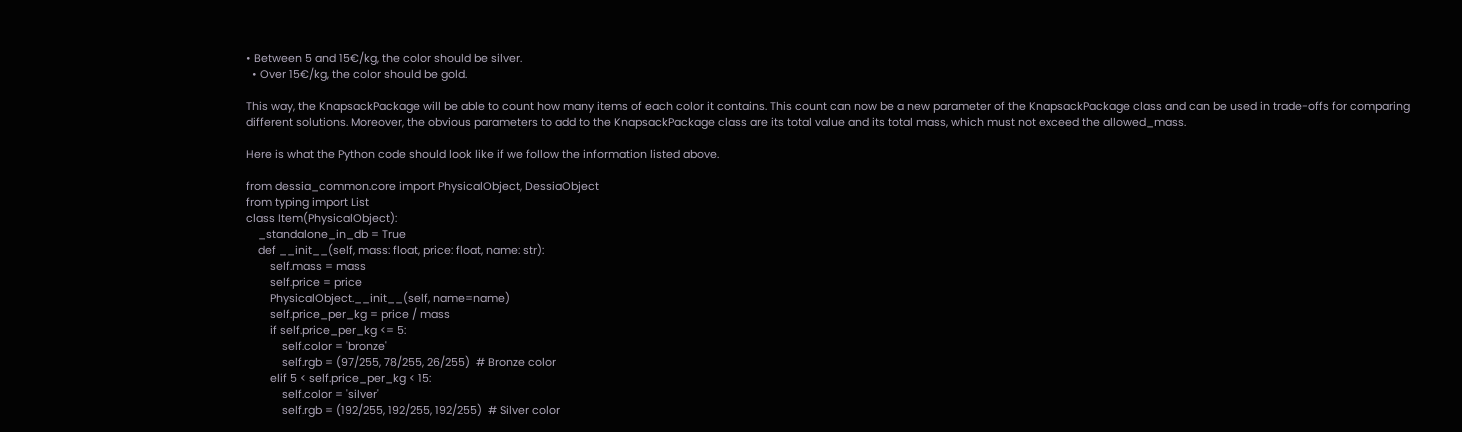• Between 5 and 15€/kg, the color should be silver.
  • Over 15€/kg, the color should be gold.

This way, the KnapsackPackage will be able to count how many items of each color it contains. This count can now be a new parameter of the KnapsackPackage class and can be used in trade-offs for comparing different solutions. Moreover, the obvious parameters to add to the KnapsackPackage class are its total value and its total mass, which must not exceed the allowed_mass.

Here is what the Python code should look like if we follow the information listed above.

from dessia_common.core import PhysicalObject, DessiaObject
from typing import List
class Item(PhysicalObject):
    _standalone_in_db = True
    def __init__(self, mass: float, price: float, name: str):
        self.mass = mass
        self.price = price
        PhysicalObject.__init__(self, name=name)
        self.price_per_kg = price / mass
        if self.price_per_kg <= 5:
            self.color = 'bronze'
            self.rgb = (97/255, 78/255, 26/255)  # Bronze color
        elif 5 < self.price_per_kg < 15:
            self.color = 'silver'
            self.rgb = (192/255, 192/255, 192/255)  # Silver color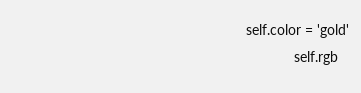self.color = 'gold'
            self.rgb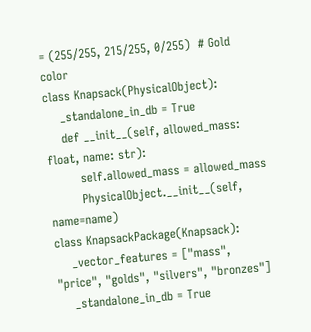= (255/255, 215/255, 0/255)  # Gold color
class Knapsack(PhysicalObject):
    _standalone_in_db = True
    def __init__(self, allowed_mass: float, name: str):
        self.allowed_mass = allowed_mass
        PhysicalObject.__init__(self, name=name)
class KnapsackPackage(Knapsack):
    _vector_features = ["mass", "price", "golds", "silvers", "bronzes"]
    _standalone_in_db = True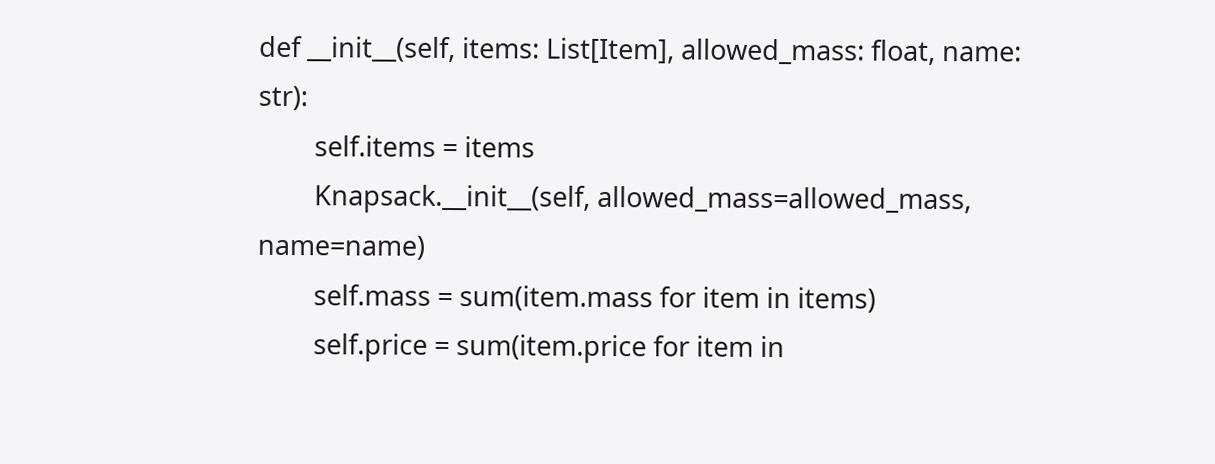def __init__(self, items: List[Item], allowed_mass: float, name: str):
        self.items = items
        Knapsack.__init__(self, allowed_mass=allowed_mass, name=name)
        self.mass = sum(item.mass for item in items)
        self.price = sum(item.price for item in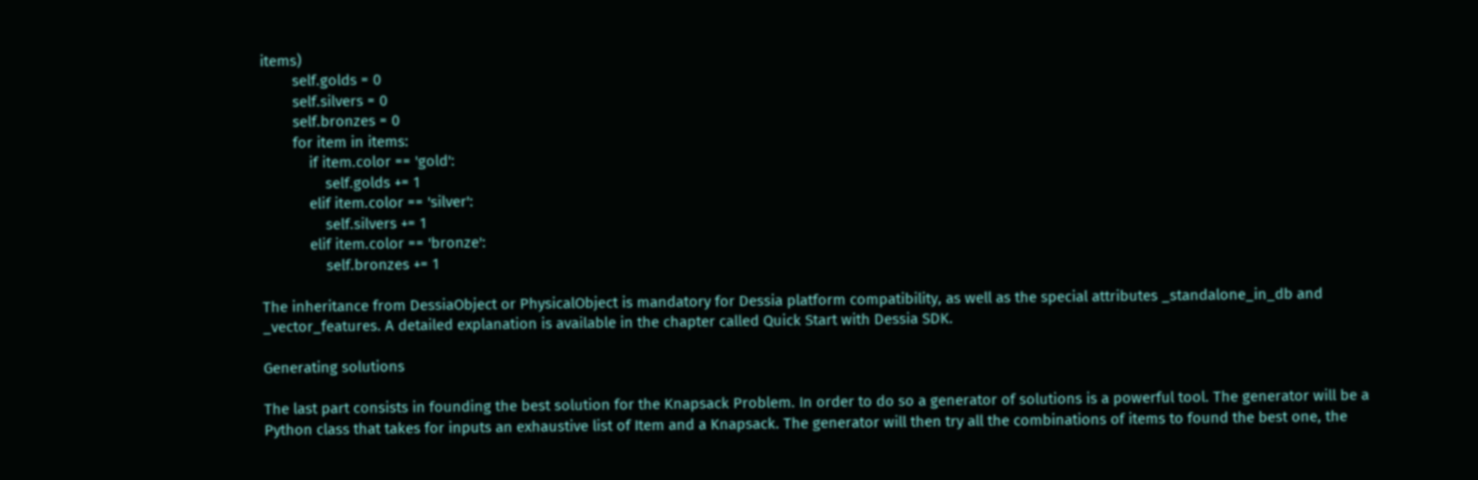items)
        self.golds = 0
        self.silvers = 0
        self.bronzes = 0
        for item in items:
            if item.color == 'gold':
                self.golds += 1
            elif item.color == 'silver':
                self.silvers += 1
            elif item.color == 'bronze':
                self.bronzes += 1

The inheritance from DessiaObject or PhysicalObject is mandatory for Dessia platform compatibility, as well as the special attributes _standalone_in_db and _vector_features. A detailed explanation is available in the chapter called Quick Start with Dessia SDK.

Generating solutions

The last part consists in founding the best solution for the Knapsack Problem. In order to do so a generator of solutions is a powerful tool. The generator will be a Python class that takes for inputs an exhaustive list of Item and a Knapsack. The generator will then try all the combinations of items to found the best one, the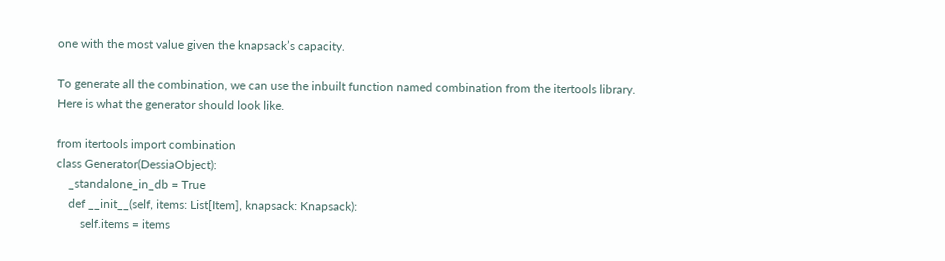one with the most value given the knapsack’s capacity.

To generate all the combination, we can use the inbuilt function named combination from the itertools library. Here is what the generator should look like.

from itertools import combination
class Generator(DessiaObject):
    _standalone_in_db = True
    def __init__(self, items: List[Item], knapsack: Knapsack):
        self.items = items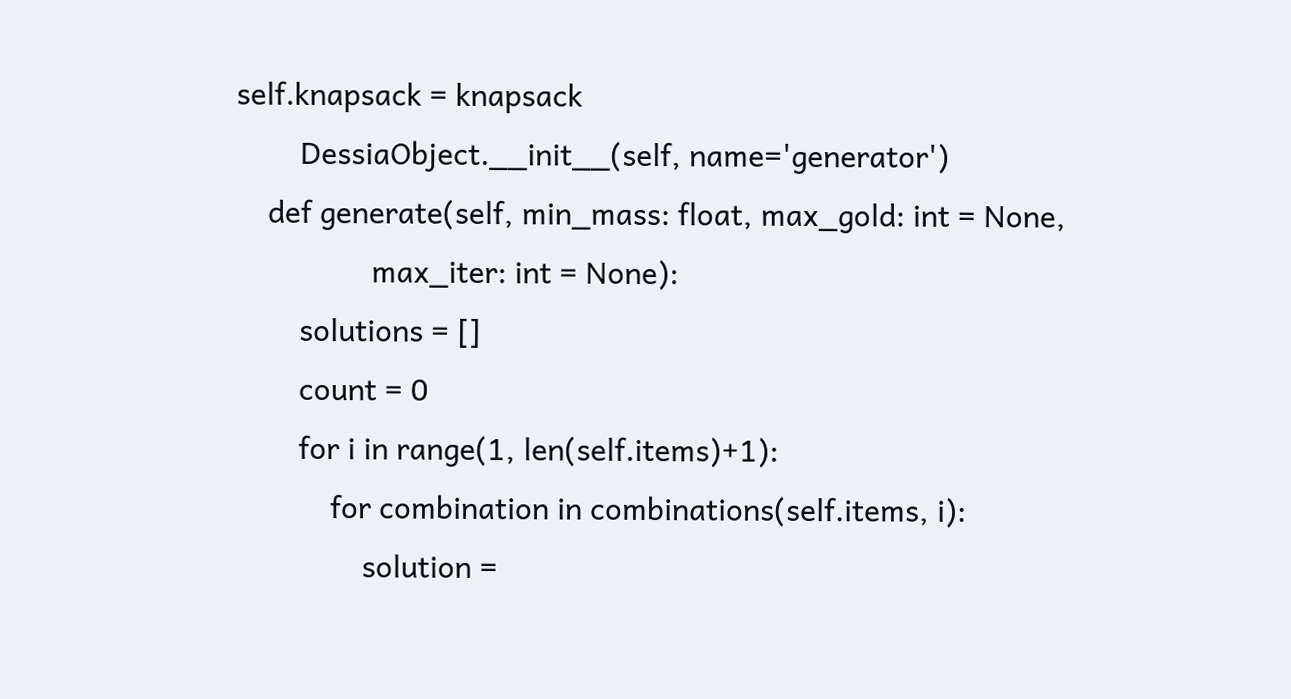self.knapsack = knapsack
        DessiaObject.__init__(self, name='generator')
    def generate(self, min_mass: float, max_gold: int = None,
                 max_iter: int = None):
        solutions = []
        count = 0
        for i in range(1, len(self.items)+1):
            for combination in combinations(self.items, i):
                solution =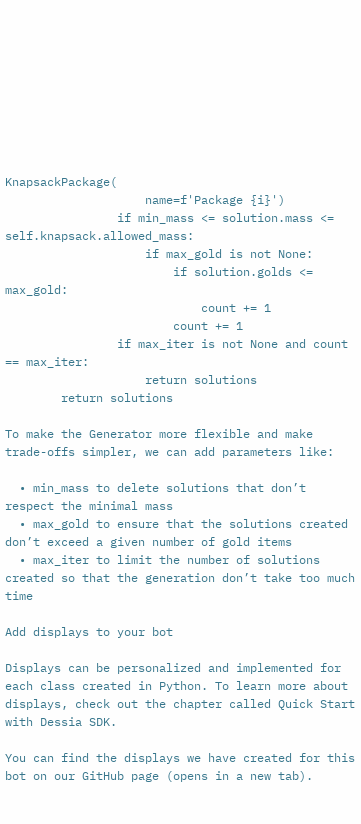KnapsackPackage(
                    name=f'Package {i}')
                if min_mass <= solution.mass <= self.knapsack.allowed_mass:
                    if max_gold is not None:
                        if solution.golds <= max_gold:
                            count += 1
                        count += 1
                if max_iter is not None and count == max_iter:
                    return solutions
        return solutions

To make the Generator more flexible and make trade-offs simpler, we can add parameters like:

  • min_mass to delete solutions that don’t respect the minimal mass
  • max_gold to ensure that the solutions created don’t exceed a given number of gold items
  • max_iter to limit the number of solutions created so that the generation don’t take too much time

Add displays to your bot

Displays can be personalized and implemented for each class created in Python. To learn more about displays, check out the chapter called Quick Start with Dessia SDK.

You can find the displays we have created for this bot on our GitHub page (opens in a new tab).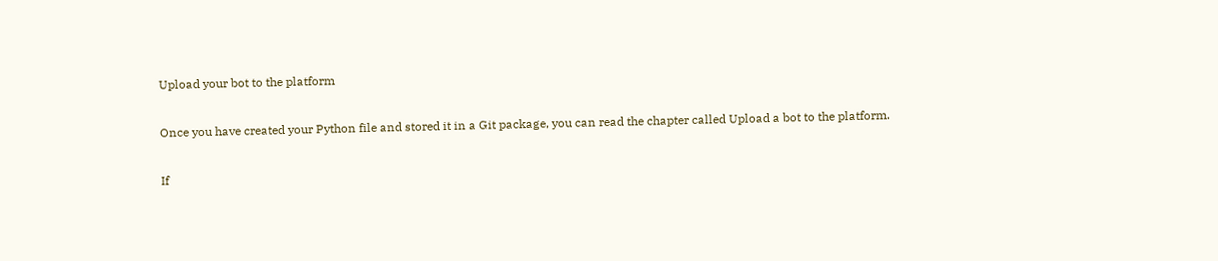Upload your bot to the platform

Once you have created your Python file and stored it in a Git package, you can read the chapter called Upload a bot to the platform.

If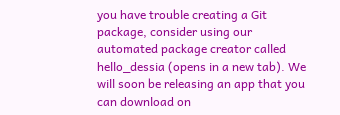you have trouble creating a Git package, consider using our automated package creator called hello_dessia (opens in a new tab). We will soon be releasing an app that you can download on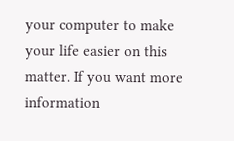your computer to make your life easier on this matter. If you want more information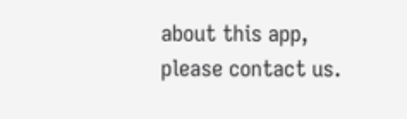about this app, please contact us.